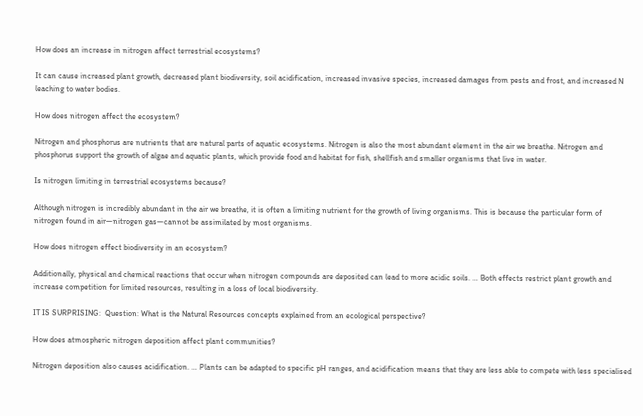How does an increase in nitrogen affect terrestrial ecosystems?

It can cause increased plant growth, decreased plant biodiversity, soil acidification, increased invasive species, increased damages from pests and frost, and increased N leaching to water bodies.

How does nitrogen affect the ecosystem?

Nitrogen and phosphorus are nutrients that are natural parts of aquatic ecosystems. Nitrogen is also the most abundant element in the air we breathe. Nitrogen and phosphorus support the growth of algae and aquatic plants, which provide food and habitat for fish, shellfish and smaller organisms that live in water.

Is nitrogen limiting in terrestrial ecosystems because?

Although nitrogen is incredibly abundant in the air we breathe, it is often a limiting nutrient for the growth of living organisms. This is because the particular form of nitrogen found in air—nitrogen gas—cannot be assimilated by most organisms.

How does nitrogen effect biodiversity in an ecosystem?

Additionally, physical and chemical reactions that occur when nitrogen compounds are deposited can lead to more acidic soils. … Both effects restrict plant growth and increase competition for limited resources, resulting in a loss of local biodiversity.

IT IS SURPRISING:  Question: What is the Natural Resources concepts explained from an ecological perspective?

How does atmospheric nitrogen deposition affect plant communities?

Nitrogen deposition also causes acidification. … Plants can be adapted to specific pH ranges, and acidification means that they are less able to compete with less specialised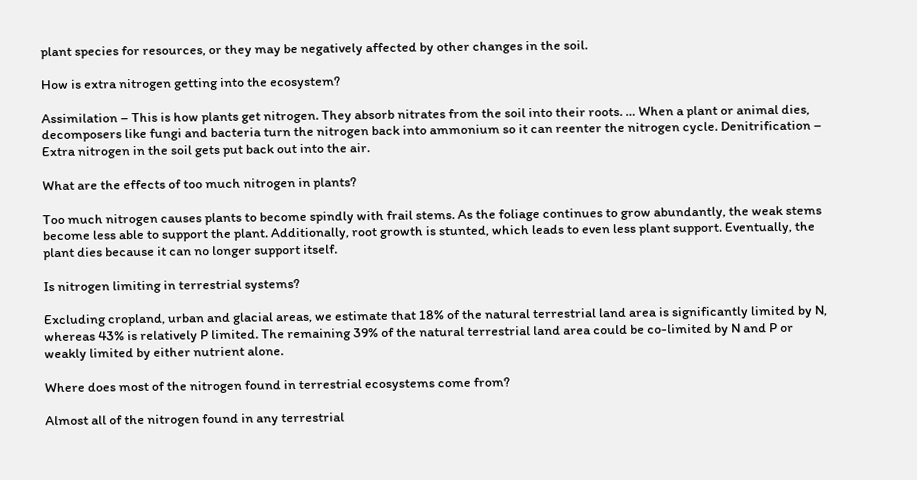plant species for resources, or they may be negatively affected by other changes in the soil.

How is extra nitrogen getting into the ecosystem?

Assimilation – This is how plants get nitrogen. They absorb nitrates from the soil into their roots. … When a plant or animal dies, decomposers like fungi and bacteria turn the nitrogen back into ammonium so it can reenter the nitrogen cycle. Denitrification – Extra nitrogen in the soil gets put back out into the air.

What are the effects of too much nitrogen in plants?

Too much nitrogen causes plants to become spindly with frail stems. As the foliage continues to grow abundantly, the weak stems become less able to support the plant. Additionally, root growth is stunted, which leads to even less plant support. Eventually, the plant dies because it can no longer support itself.

Is nitrogen limiting in terrestrial systems?

Excluding cropland, urban and glacial areas, we estimate that 18% of the natural terrestrial land area is significantly limited by N, whereas 43% is relatively P limited. The remaining 39% of the natural terrestrial land area could be co-limited by N and P or weakly limited by either nutrient alone.

Where does most of the nitrogen found in terrestrial ecosystems come from?

Almost all of the nitrogen found in any terrestrial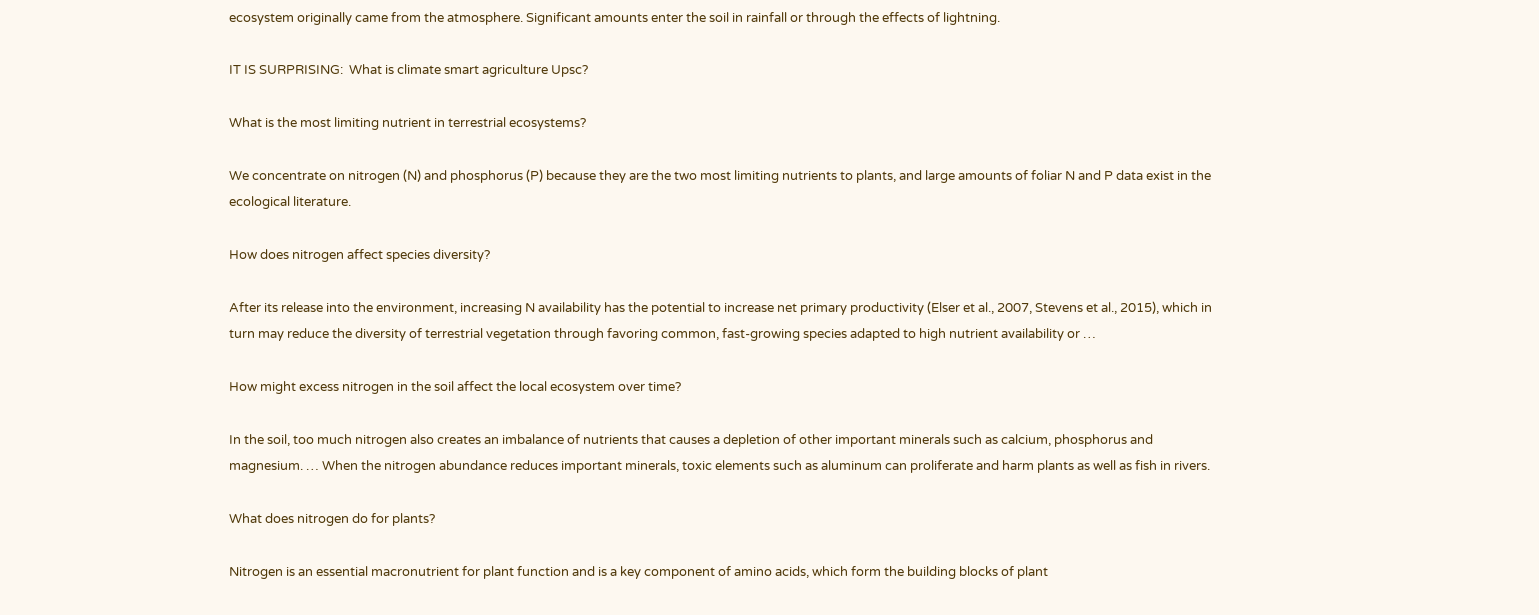ecosystem originally came from the atmosphere. Significant amounts enter the soil in rainfall or through the effects of lightning.

IT IS SURPRISING:  What is climate smart agriculture Upsc?

What is the most limiting nutrient in terrestrial ecosystems?

We concentrate on nitrogen (N) and phosphorus (P) because they are the two most limiting nutrients to plants, and large amounts of foliar N and P data exist in the ecological literature.

How does nitrogen affect species diversity?

After its release into the environment, increasing N availability has the potential to increase net primary productivity (Elser et al., 2007, Stevens et al., 2015), which in turn may reduce the diversity of terrestrial vegetation through favoring common, fast-growing species adapted to high nutrient availability or …

How might excess nitrogen in the soil affect the local ecosystem over time?

In the soil, too much nitrogen also creates an imbalance of nutrients that causes a depletion of other important minerals such as calcium, phosphorus and magnesium. … When the nitrogen abundance reduces important minerals, toxic elements such as aluminum can proliferate and harm plants as well as fish in rivers.

What does nitrogen do for plants?

Nitrogen is an essential macronutrient for plant function and is a key component of amino acids, which form the building blocks of plant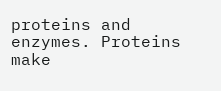proteins and enzymes. Proteins make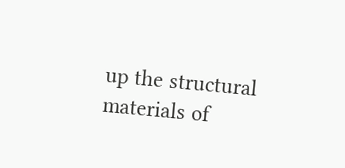up the structural materials of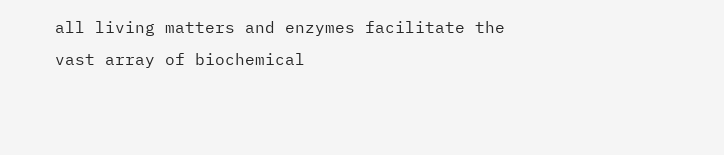all living matters and enzymes facilitate the vast array of biochemical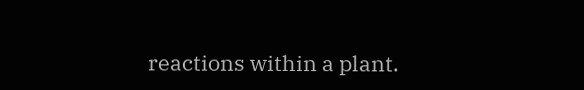reactions within a plant.